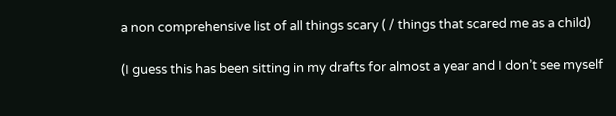a non comprehensive list of all things scary ( / things that scared me as a child)

(I guess this has been sitting in my drafts for almost a year and I don’t see myself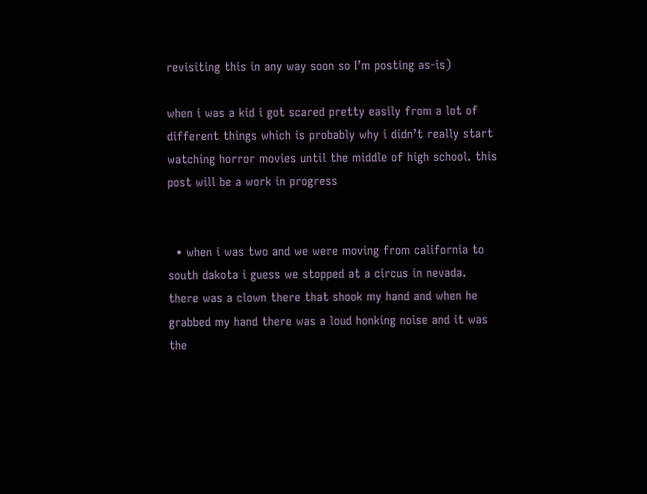revisiting this in any way soon so I’m posting as-is)

when i was a kid i got scared pretty easily from a lot of different things which is probably why i didn’t really start watching horror movies until the middle of high school. this post will be a work in progress


  • when i was two and we were moving from california to south dakota i guess we stopped at a circus in nevada. there was a clown there that shook my hand and when he grabbed my hand there was a loud honking noise and it was the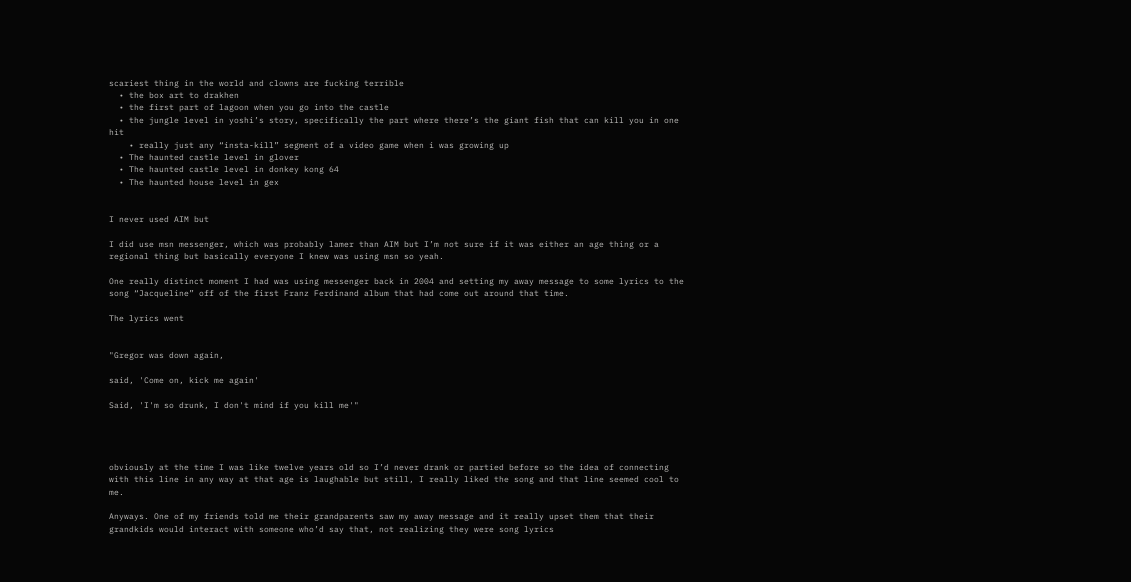scariest thing in the world and clowns are fucking terrible
  • the box art to drakhen
  • the first part of lagoon when you go into the castle
  • the jungle level in yoshi’s story, specifically the part where there’s the giant fish that can kill you in one hit
    • really just any “insta-kill” segment of a video game when i was growing up
  • The haunted castle level in glover
  • The haunted castle level in donkey kong 64
  • The haunted house level in gex


I never used AIM but

I did use msn messenger, which was probably lamer than AIM but I’m not sure if it was either an age thing or a regional thing but basically everyone I knew was using msn so yeah.

One really distinct moment I had was using messenger back in 2004 and setting my away message to some lyrics to the song “Jacqueline” off of the first Franz Ferdinand album that had come out around that time.

The lyrics went


"Gregor was down again,

said, 'Come on, kick me again'

Said, 'I'm so drunk, I don't mind if you kill me'"




obviously at the time I was like twelve years old so I’d never drank or partied before so the idea of connecting with this line in any way at that age is laughable but still, I really liked the song and that line seemed cool to me.

Anyways. One of my friends told me their grandparents saw my away message and it really upset them that their grandkids would interact with someone who’d say that, not realizing they were song lyrics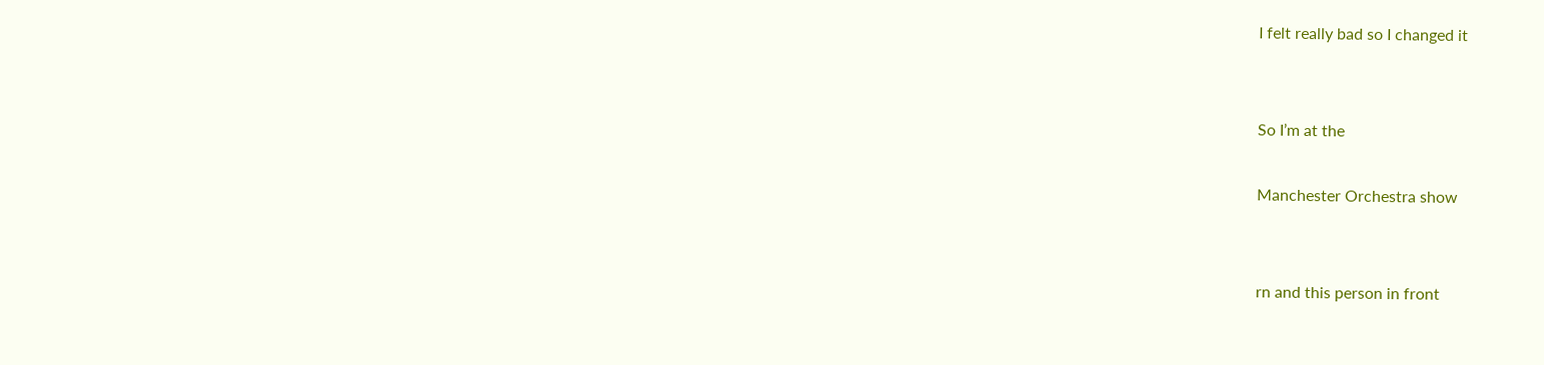I felt really bad so I changed it


So I’m at the

Manchester Orchestra show


rn and this person in front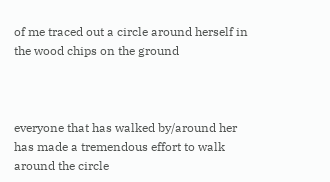of me traced out a circle around herself in the wood chips on the ground



everyone that has walked by/around her has made a tremendous effort to walk around the circle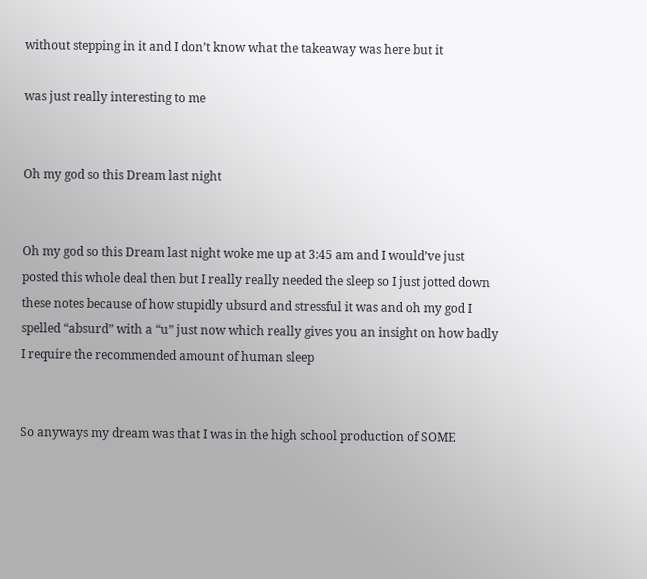without stepping in it and I don’t know what the takeaway was here but it

was just really interesting to me


Oh my god so this Dream last night


Oh my god so this Dream last night woke me up at 3:45 am and I would’ve just posted this whole deal then but I really really needed the sleep so I just jotted down these notes because of how stupidly ubsurd and stressful it was and oh my god I spelled “absurd” with a “u” just now which really gives you an insight on how badly I require the recommended amount of human sleep


So anyways my dream was that I was in the high school production of SOME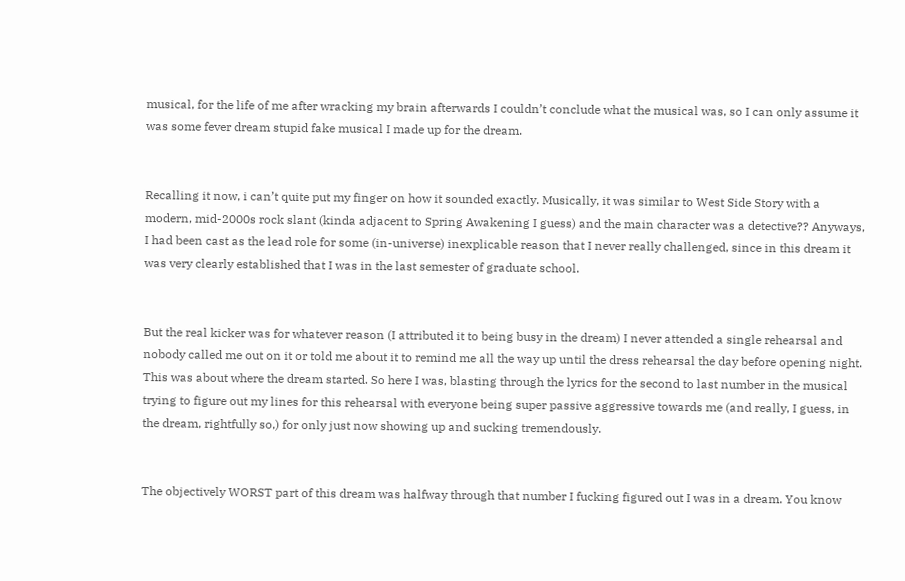musical, for the life of me after wracking my brain afterwards I couldn’t conclude what the musical was, so I can only assume it was some fever dream stupid fake musical I made up for the dream.


Recalling it now, i can’t quite put my finger on how it sounded exactly. Musically, it was similar to West Side Story with a modern, mid-2000s rock slant (kinda adjacent to Spring Awakening I guess) and the main character was a detective?? Anyways, I had been cast as the lead role for some (in-universe) inexplicable reason that I never really challenged, since in this dream it was very clearly established that I was in the last semester of graduate school.


But the real kicker was for whatever reason (I attributed it to being busy in the dream) I never attended a single rehearsal and nobody called me out on it or told me about it to remind me all the way up until the dress rehearsal the day before opening night. This was about where the dream started. So here I was, blasting through the lyrics for the second to last number in the musical trying to figure out my lines for this rehearsal with everyone being super passive aggressive towards me (and really, I guess, in the dream, rightfully so,) for only just now showing up and sucking tremendously.


The objectively WORST part of this dream was halfway through that number I fucking figured out I was in a dream. You know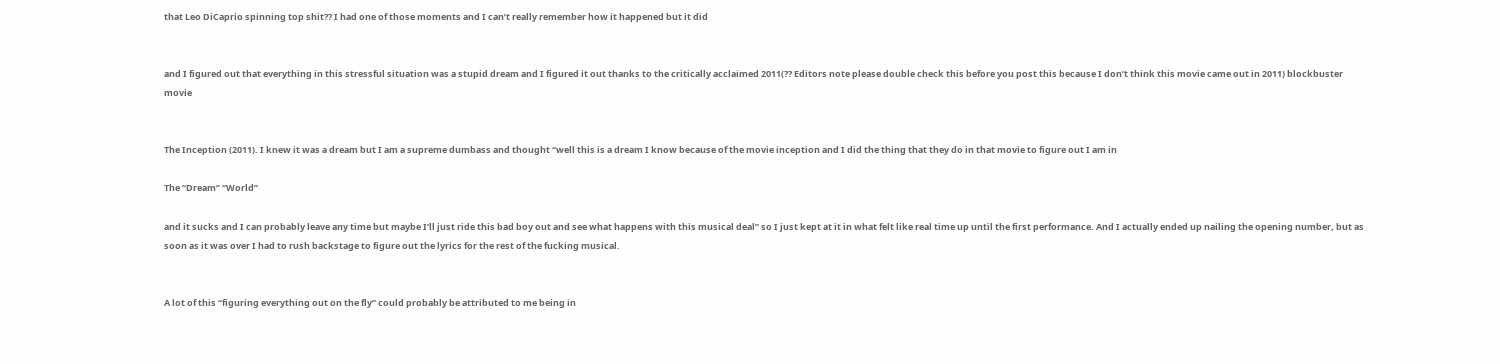that Leo DiCaprio spinning top shit?? I had one of those moments and I can’t really remember how it happened but it did


and I figured out that everything in this stressful situation was a stupid dream and I figured it out thanks to the critically acclaimed 2011(?? Editors note please double check this before you post this because I don’t think this movie came out in 2011) blockbuster movie


The Inception (2011). I knew it was a dream but I am a supreme dumbass and thought “well this is a dream I know because of the movie inception and I did the thing that they do in that movie to figure out I am in

The “Dream” “World”

and it sucks and I can probably leave any time but maybe I’ll just ride this bad boy out and see what happens with this musical deal” so I just kept at it in what felt like real time up until the first performance. And I actually ended up nailing the opening number, but as soon as it was over I had to rush backstage to figure out the lyrics for the rest of the fucking musical.


A lot of this “figuring everything out on the fly” could probably be attributed to me being in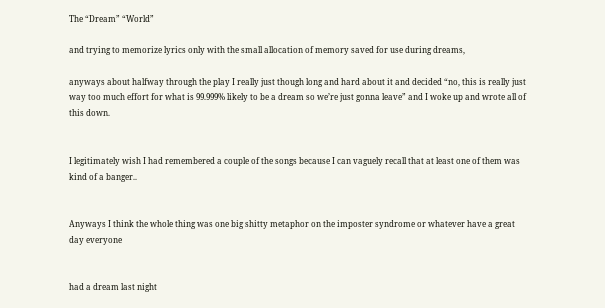The “Dream” “World”

and trying to memorize lyrics only with the small allocation of memory saved for use during dreams,

anyways about halfway through the play I really just though long and hard about it and decided “no, this is really just way too much effort for what is 99.999% likely to be a dream so we’re just gonna leave” and I woke up and wrote all of this down.


I legitimately wish I had remembered a couple of the songs because I can vaguely recall that at least one of them was kind of a banger..


Anyways I think the whole thing was one big shitty metaphor on the imposter syndrome or whatever have a great day everyone


had a dream last night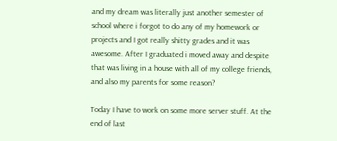and my dream was literally just another semester of school where i forgot to do any of my homework or projects and I got really shitty grades and it was awesome. After I graduated i moved away and despite that was living in a house with all of my college friends, and also my parents for some reason?

Today I have to work on some more server stuff. At the end of last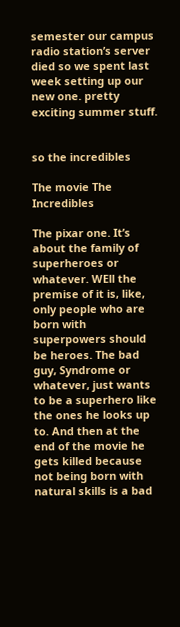semester our campus radio station’s server died so we spent last week setting up our new one. pretty exciting summer stuff.


so the incredibles

The movie The Incredibles

The pixar one. It’s about the family of superheroes or whatever. WEll the premise of it is, like, only people who are born with superpowers should be heroes. The bad guy, Syndrome or whatever, just wants to be a superhero like the ones he looks up to. And then at the end of the movie he gets killed because not being born with natural skills is a bad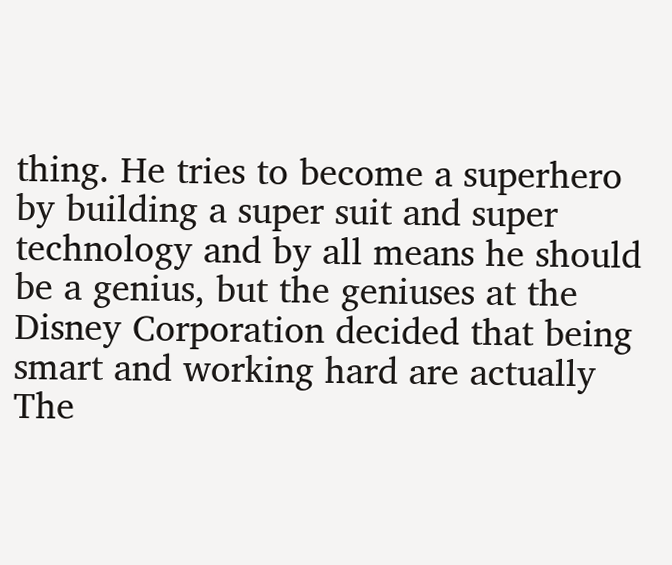thing. He tries to become a superhero by building a super suit and super technology and by all means he should be a genius, but the geniuses at the Disney Corporation decided that being smart and working hard are actually The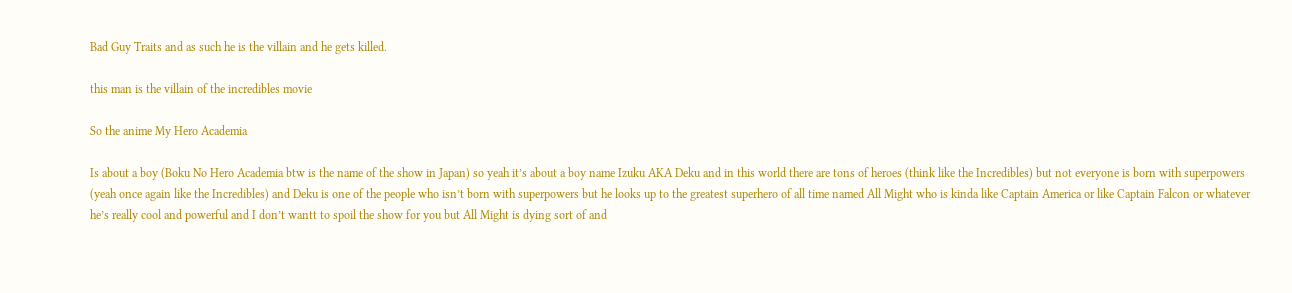Bad Guy Traits and as such he is the villain and he gets killed.

this man is the villain of the incredibles movie

So the anime My Hero Academia

Is about a boy (Boku No Hero Academia btw is the name of the show in Japan) so yeah it’s about a boy name Izuku AKA Deku and in this world there are tons of heroes (think like the Incredibles) but not everyone is born with superpowers (yeah once again like the Incredibles) and Deku is one of the people who isn’t born with superpowers but he looks up to the greatest superhero of all time named All Might who is kinda like Captain America or like Captain Falcon or whatever he’s really cool and powerful and I don’t wantt to spoil the show for you but All Might is dying sort of and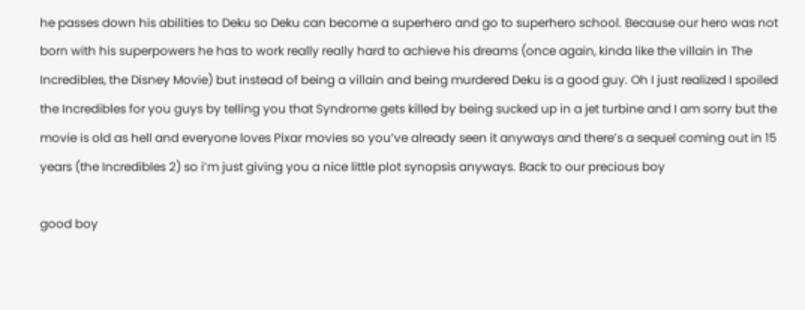he passes down his abilities to Deku so Deku can become a superhero and go to superhero school. Because our hero was not born with his superpowers he has to work really really hard to achieve his dreams (once again, kinda like the villain in The Incredibles, the Disney Movie) but instead of being a villain and being murdered Deku is a good guy. Oh I just realized I spoiled the Incredibles for you guys by telling you that Syndrome gets killed by being sucked up in a jet turbine and I am sorry but the movie is old as hell and everyone loves Pixar movies so you’ve already seen it anyways and there’s a sequel coming out in 15 years (the Incredibles 2) so i’m just giving you a nice little plot synopsis anyways. Back to our precious boy

good boy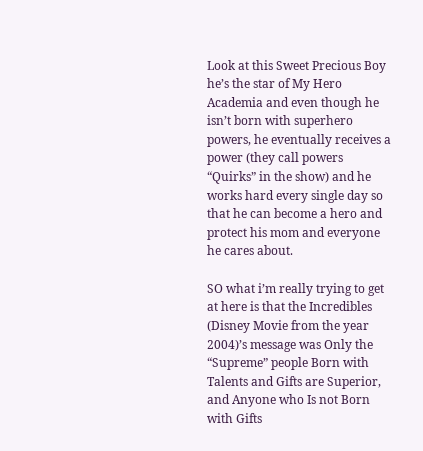Look at this Sweet Precious Boy he’s the star of My Hero Academia and even though he isn’t born with superhero powers, he eventually receives a power (they call powers “Quirks” in the show) and he works hard every single day so that he can become a hero and protect his mom and everyone he cares about.

SO what i’m really trying to get at here is that the Incredibles (Disney Movie from the year 2004)’s message was Only the “Supreme” people Born with Talents and Gifts are Superior, and Anyone who Is not Born with Gifts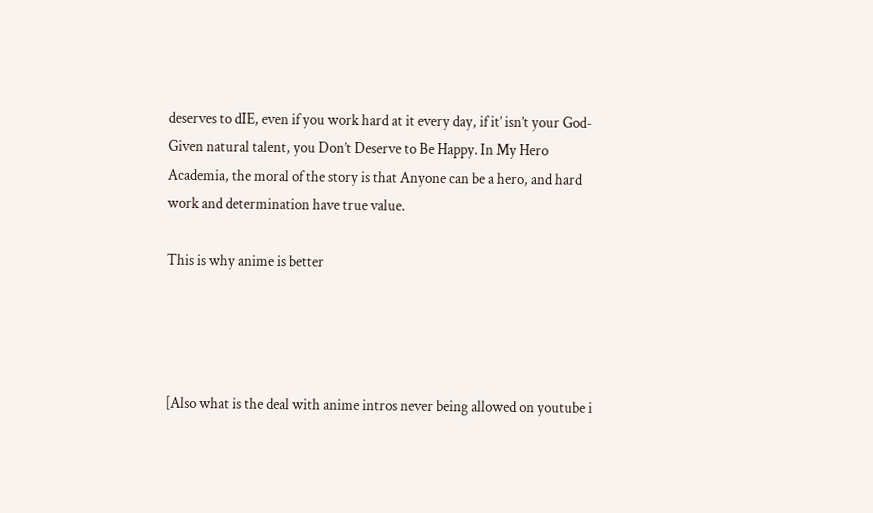deserves to dIE, even if you work hard at it every day, if it’ isn’t your God-Given natural talent, you Don’t Deserve to Be Happy. In My Hero Academia, the moral of the story is that Anyone can be a hero, and hard work and determination have true value.

This is why anime is better




[Also what is the deal with anime intros never being allowed on youtube i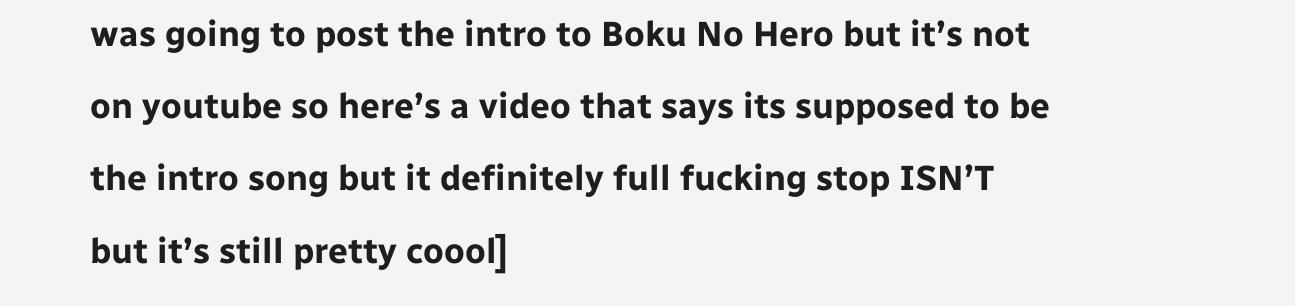was going to post the intro to Boku No Hero but it’s not on youtube so here’s a video that says its supposed to be the intro song but it definitely full fucking stop ISN’T but it’s still pretty coool]